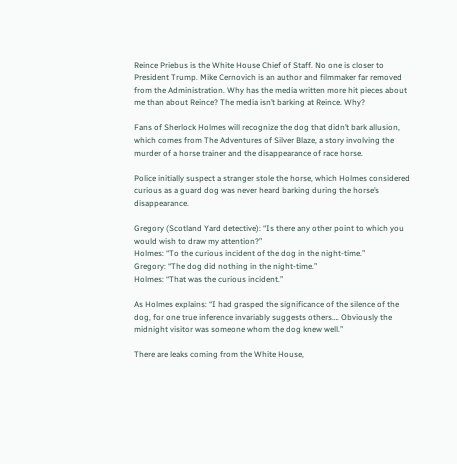Reince Priebus is the White House Chief of Staff. No one is closer to President Trump. Mike Cernovich is an author and filmmaker far removed from the Administration. Why has the media written more hit pieces about me than about Reince? The media isn’t barking at Reince. Why?

Fans of Sherlock Holmes will recognize the dog that didn’t bark allusion, which comes from The Adventures of Silver Blaze, a story involving the murder of a horse trainer and the disappearance of race horse.

Police initially suspect a stranger stole the horse, which Holmes considered curious as a guard dog was never heard barking during the horse’s disappearance.

Gregory (Scotland Yard detective): “Is there any other point to which you would wish to draw my attention?”
Holmes: “To the curious incident of the dog in the night-time.”
Gregory: “The dog did nothing in the night-time.”
Holmes: “That was the curious incident.”

As Holmes explains: “I had grasped the significance of the silence of the dog, for one true inference invariably suggests others…. Obviously the midnight visitor was someone whom the dog knew well.”

There are leaks coming from the White House,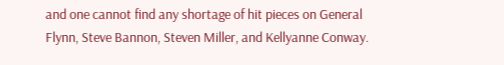and one cannot find any shortage of hit pieces on General Flynn, Steve Bannon, Steven Miller, and Kellyanne Conway.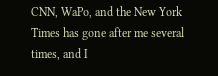CNN, WaPo, and the New York Times has gone after me several times, and I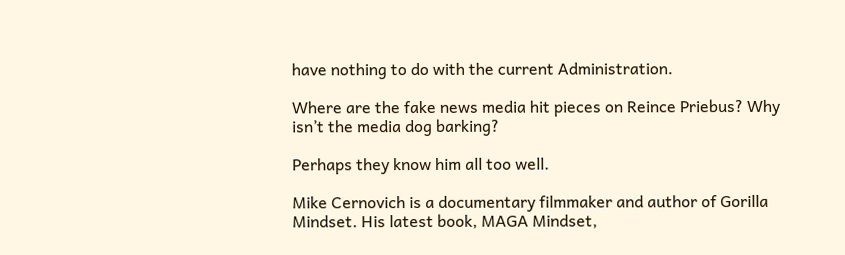have nothing to do with the current Administration.

Where are the fake news media hit pieces on Reince Priebus? Why isn’t the media dog barking?

Perhaps they know him all too well.

Mike Cernovich is a documentary filmmaker and author of Gorilla Mindset. His latest book, MAGA Mindset,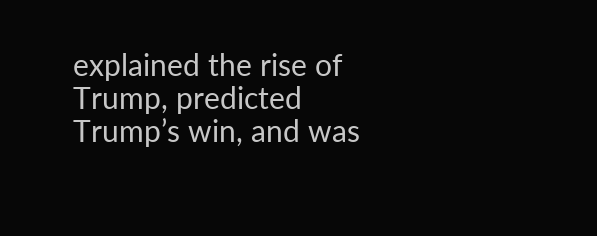explained the rise of Trump, predicted Trump’s win, and was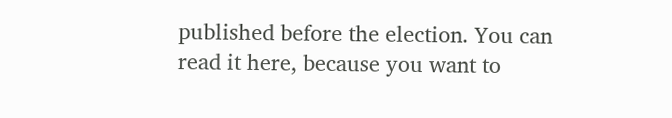published before the election. You can read it here, because you want to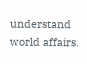understand world affairs.